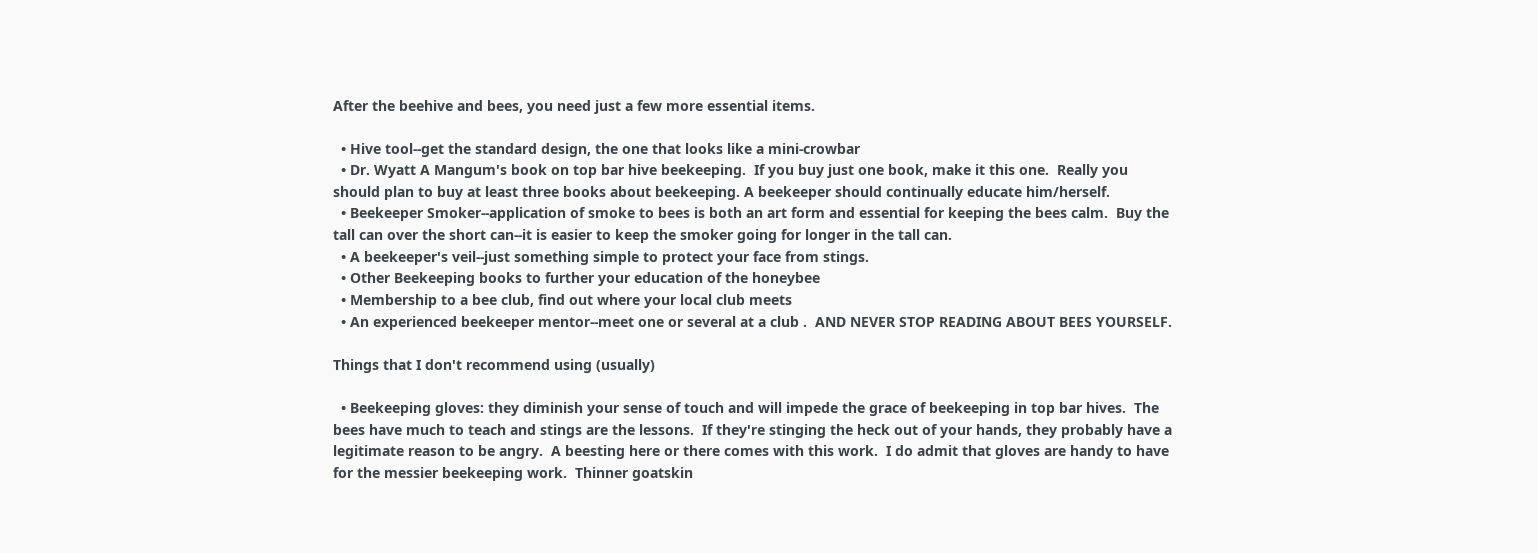After the beehive and bees, you need just a few more essential items.

  • Hive tool--get the standard design, the one that looks like a mini-crowbar
  • Dr. Wyatt A Mangum's book on top bar hive beekeeping.  If you buy just one book, make it this one.  Really you should plan to buy at least three books about beekeeping. A beekeeper should continually educate him/herself.
  • Beekeeper Smoker--application of smoke to bees is both an art form and essential for keeping the bees calm.  Buy the tall can over the short can--it is easier to keep the smoker going for longer in the tall can.
  • A beekeeper's veil--just something simple to protect your face from stings.
  • Other Beekeeping books to further your education of the honeybee
  • Membership to a bee club, find out where your local club meets
  • An experienced beekeeper mentor--meet one or several at a club .  AND NEVER STOP READING ABOUT BEES YOURSELF.

Things that I don't recommend using (usually)

  • Beekeeping gloves: they diminish your sense of touch and will impede the grace of beekeeping in top bar hives.  The bees have much to teach and stings are the lessons.  If they're stinging the heck out of your hands, they probably have a legitimate reason to be angry.  A beesting here or there comes with this work.  I do admit that gloves are handy to have for the messier beekeeping work.  Thinner goatskin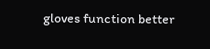gloves function better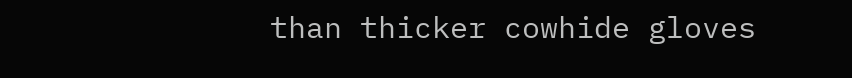than thicker cowhide gloves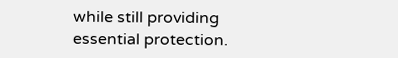while still providing essential protection.